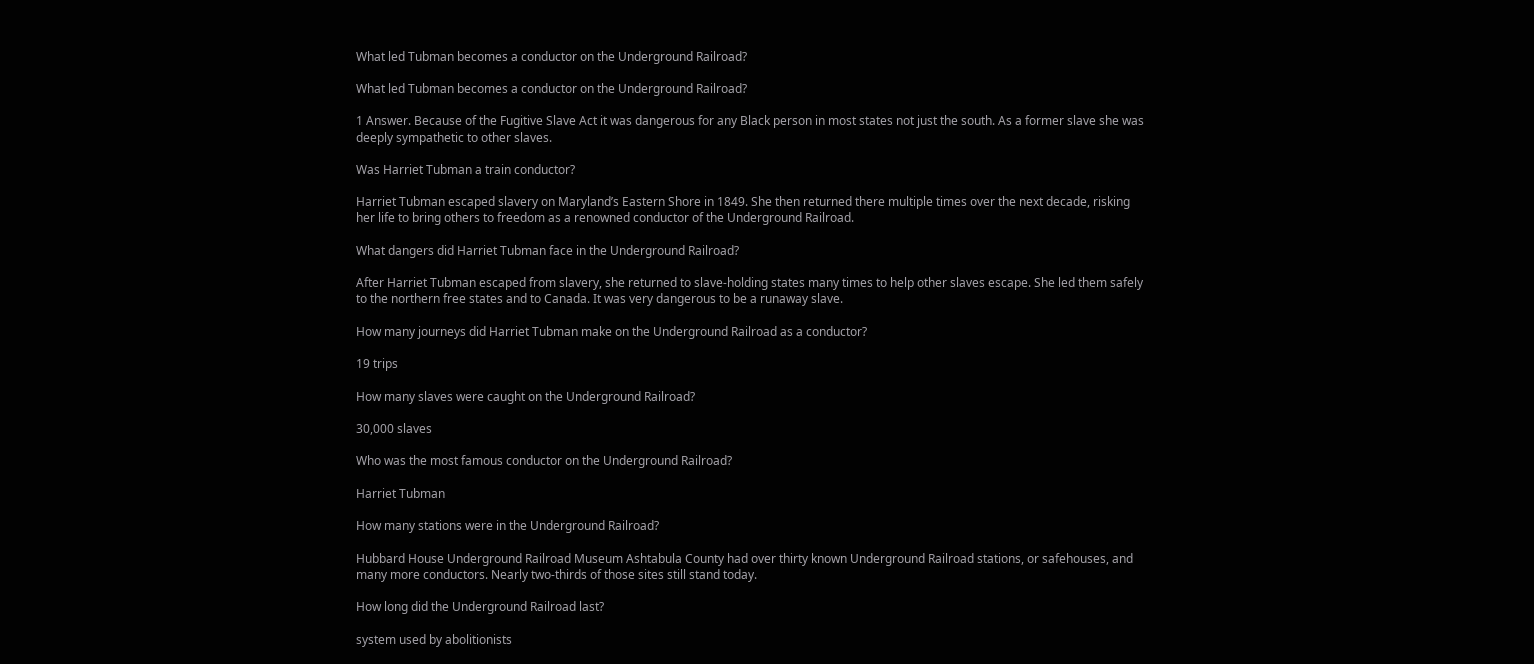What led Tubman becomes a conductor on the Underground Railroad?

What led Tubman becomes a conductor on the Underground Railroad?

1 Answer. Because of the Fugitive Slave Act it was dangerous for any Black person in most states not just the south. As a former slave she was deeply sympathetic to other slaves.

Was Harriet Tubman a train conductor?

Harriet Tubman escaped slavery on Maryland’s Eastern Shore in 1849. She then returned there multiple times over the next decade, risking her life to bring others to freedom as a renowned conductor of the Underground Railroad.

What dangers did Harriet Tubman face in the Underground Railroad?

After Harriet Tubman escaped from slavery, she returned to slave-holding states many times to help other slaves escape. She led them safely to the northern free states and to Canada. It was very dangerous to be a runaway slave.

How many journeys did Harriet Tubman make on the Underground Railroad as a conductor?

19 trips

How many slaves were caught on the Underground Railroad?

30,000 slaves

Who was the most famous conductor on the Underground Railroad?

Harriet Tubman

How many stations were in the Underground Railroad?

Hubbard House Underground Railroad Museum Ashtabula County had over thirty known Underground Railroad stations, or safehouses, and many more conductors. Nearly two-thirds of those sites still stand today.

How long did the Underground Railroad last?

system used by abolitionists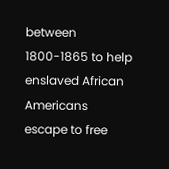between 1800-1865 to help enslaved African Americans escape to free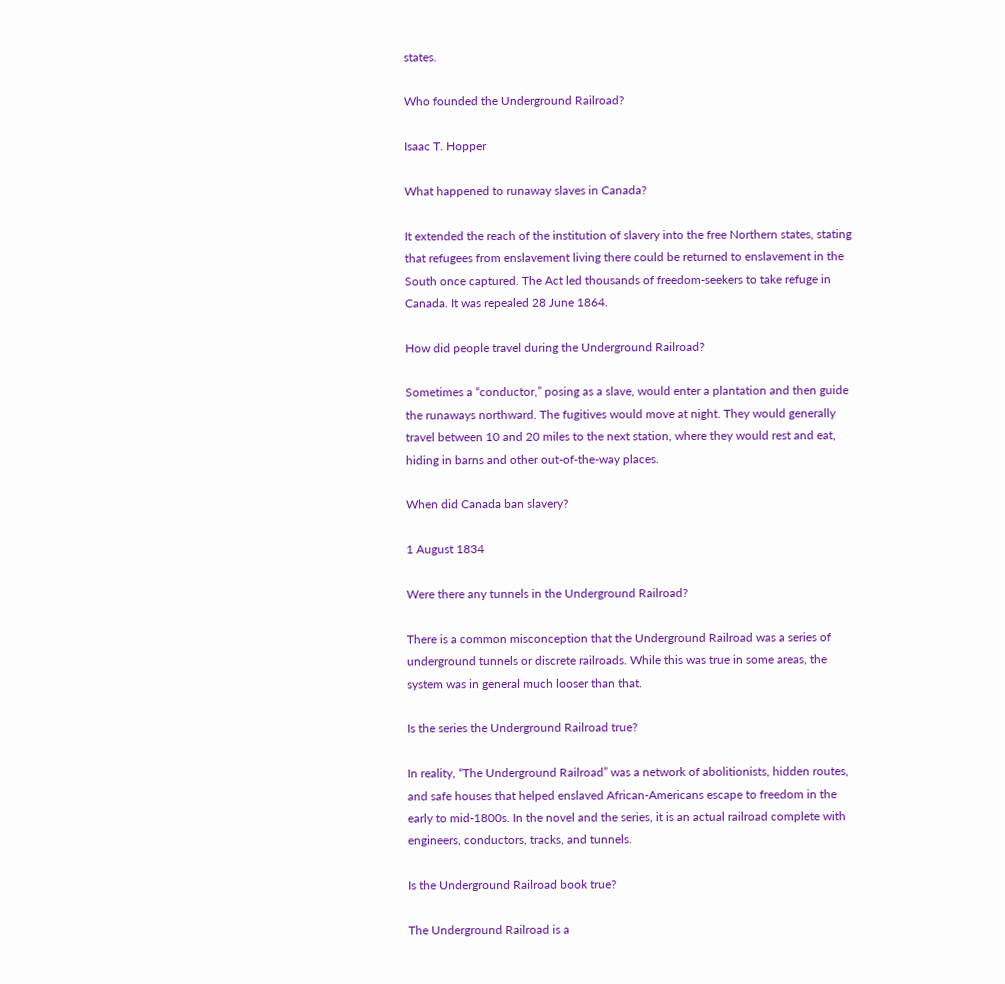states.

Who founded the Underground Railroad?

Isaac T. Hopper

What happened to runaway slaves in Canada?

It extended the reach of the institution of slavery into the free Northern states, stating that refugees from enslavement living there could be returned to enslavement in the South once captured. The Act led thousands of freedom-seekers to take refuge in Canada. It was repealed 28 June 1864.

How did people travel during the Underground Railroad?

Sometimes a “conductor,” posing as a slave, would enter a plantation and then guide the runaways northward. The fugitives would move at night. They would generally travel between 10 and 20 miles to the next station, where they would rest and eat, hiding in barns and other out-of-the-way places.

When did Canada ban slavery?

1 August 1834

Were there any tunnels in the Underground Railroad?

There is a common misconception that the Underground Railroad was a series of underground tunnels or discrete railroads. While this was true in some areas, the system was in general much looser than that.

Is the series the Underground Railroad true?

In reality, “The Underground Railroad” was a network of abolitionists, hidden routes, and safe houses that helped enslaved African-Americans escape to freedom in the early to mid-1800s. In the novel and the series, it is an actual railroad complete with engineers, conductors, tracks, and tunnels.

Is the Underground Railroad book true?

The Underground Railroad is a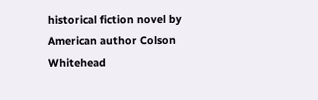historical fiction novel by American author Colson Whitehead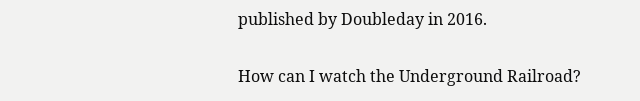published by Doubleday in 2016.

How can I watch the Underground Railroad?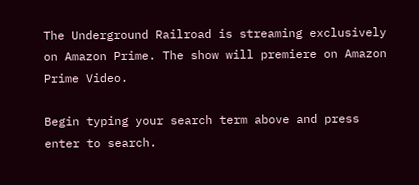The Underground Railroad is streaming exclusively on Amazon Prime. The show will premiere on Amazon Prime Video.

Begin typing your search term above and press enter to search.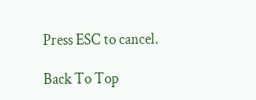Press ESC to cancel.

Back To Top